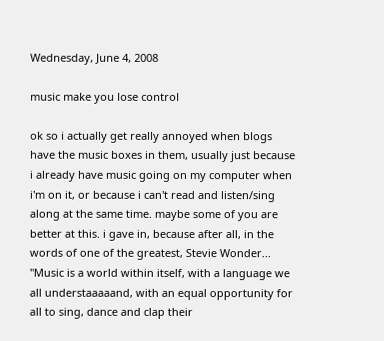Wednesday, June 4, 2008

music make you lose control

ok so i actually get really annoyed when blogs have the music boxes in them, usually just because i already have music going on my computer when i'm on it, or because i can't read and listen/sing along at the same time. maybe some of you are better at this. i gave in, because after all, in the words of one of the greatest, Stevie Wonder... "Music is a world within itself, with a language we all understaaaaand, with an equal opportunity for all to sing, dance and clap their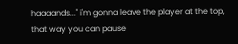haaaands..." i'm gonna leave the player at the top, that way you can pause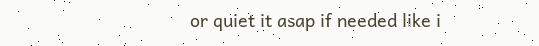or quiet it asap if needed like i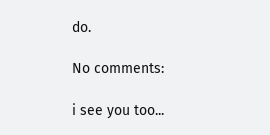do.

No comments:

i see you too...